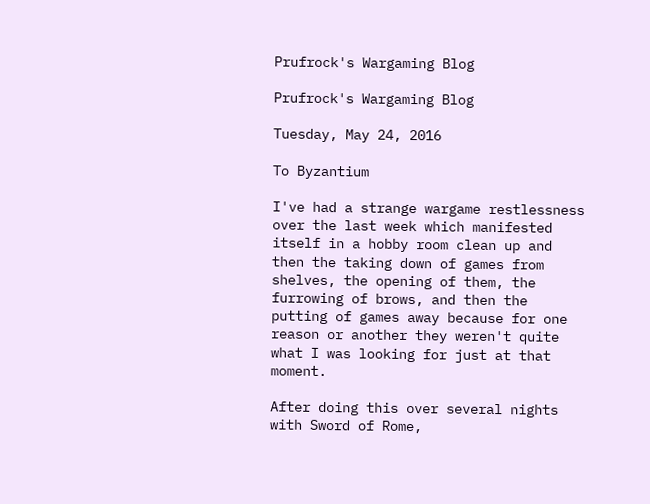Prufrock's Wargaming Blog

Prufrock's Wargaming Blog

Tuesday, May 24, 2016

To Byzantium

I've had a strange wargame restlessness over the last week which manifested itself in a hobby room clean up and then the taking down of games from shelves, the opening of them, the furrowing of brows, and then the putting of games away because for one reason or another they weren't quite what I was looking for just at that moment.

After doing this over several nights with Sword of Rome,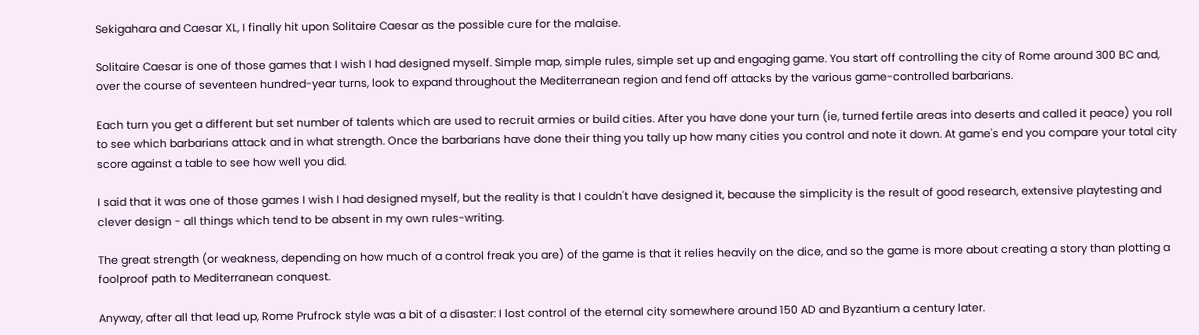Sekigahara and Caesar XL, I finally hit upon Solitaire Caesar as the possible cure for the malaise.

Solitaire Caesar is one of those games that I wish I had designed myself. Simple map, simple rules, simple set up and engaging game. You start off controlling the city of Rome around 300 BC and, over the course of seventeen hundred-year turns, look to expand throughout the Mediterranean region and fend off attacks by the various game-controlled barbarians.

Each turn you get a different but set number of talents which are used to recruit armies or build cities. After you have done your turn (ie, turned fertile areas into deserts and called it peace) you roll to see which barbarians attack and in what strength. Once the barbarians have done their thing you tally up how many cities you control and note it down. At game's end you compare your total city score against a table to see how well you did.

I said that it was one of those games I wish I had designed myself, but the reality is that I couldn't have designed it, because the simplicity is the result of good research, extensive playtesting and clever design - all things which tend to be absent in my own rules-writing.

The great strength (or weakness, depending on how much of a control freak you are) of the game is that it relies heavily on the dice, and so the game is more about creating a story than plotting a foolproof path to Mediterranean conquest.

Anyway, after all that lead up, Rome Prufrock style was a bit of a disaster: I lost control of the eternal city somewhere around 150 AD and Byzantium a century later.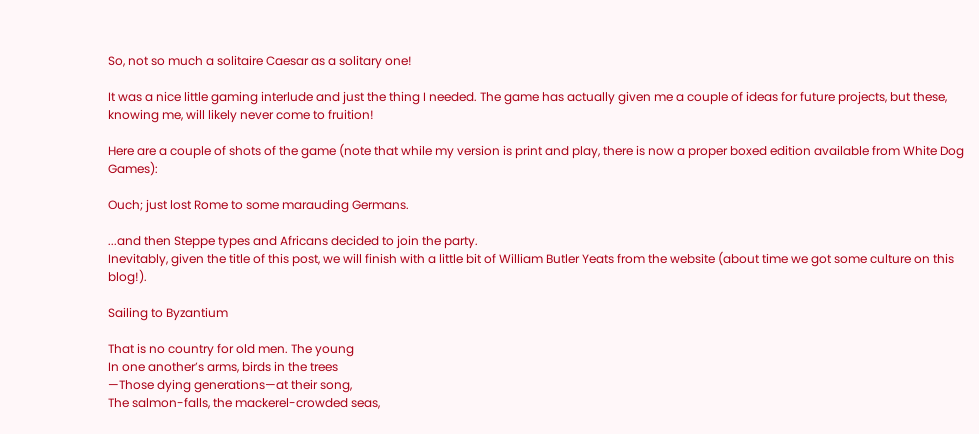So, not so much a solitaire Caesar as a solitary one!

It was a nice little gaming interlude and just the thing I needed. The game has actually given me a couple of ideas for future projects, but these, knowing me, will likely never come to fruition!

Here are a couple of shots of the game (note that while my version is print and play, there is now a proper boxed edition available from White Dog Games):

Ouch; just lost Rome to some marauding Germans.

...and then Steppe types and Africans decided to join the party.
Inevitably, given the title of this post, we will finish with a little bit of William Butler Yeats from the website (about time we got some culture on this blog!).

Sailing to Byzantium

That is no country for old men. The young
In one another’s arms, birds in the trees
—Those dying generations—at their song,
The salmon-falls, the mackerel-crowded seas,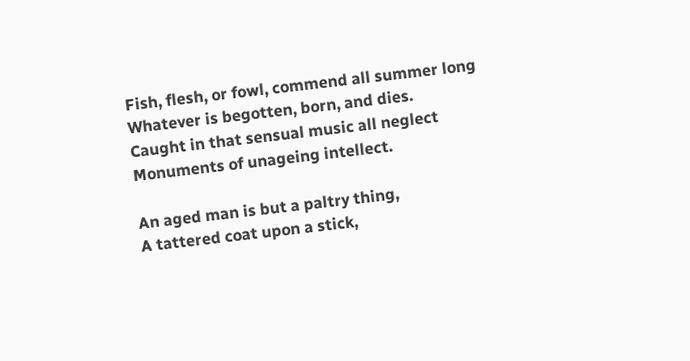Fish, flesh, or fowl, commend all summer long
Whatever is begotten, born, and dies.
Caught in that sensual music all neglect
Monuments of unageing intellect.

An aged man is but a paltry thing,
A tattered coat upon a stick,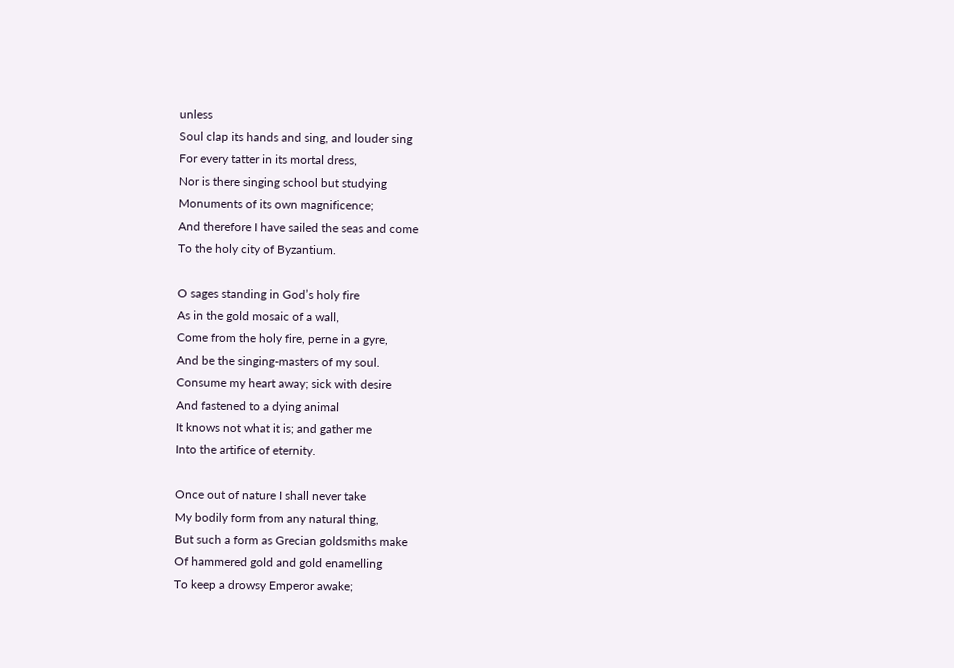unless
Soul clap its hands and sing, and louder sing
For every tatter in its mortal dress,
Nor is there singing school but studying
Monuments of its own magnificence;
And therefore I have sailed the seas and come
To the holy city of Byzantium.

O sages standing in God’s holy fire
As in the gold mosaic of a wall,
Come from the holy fire, perne in a gyre,
And be the singing-masters of my soul.
Consume my heart away; sick with desire
And fastened to a dying animal
It knows not what it is; and gather me
Into the artifice of eternity.

Once out of nature I shall never take
My bodily form from any natural thing,
But such a form as Grecian goldsmiths make
Of hammered gold and gold enamelling
To keep a drowsy Emperor awake;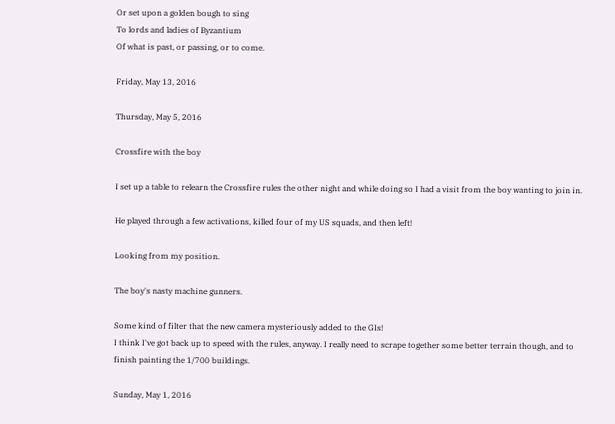Or set upon a golden bough to sing
To lords and ladies of Byzantium
Of what is past, or passing, or to come.

Friday, May 13, 2016

Thursday, May 5, 2016

Crossfire with the boy

I set up a table to relearn the Crossfire rules the other night and while doing so I had a visit from the boy wanting to join in.

He played through a few activations, killed four of my US squads, and then left!

Looking from my position.

The boy's nasty machine gunners.

Some kind of filter that the new camera mysteriously added to the GIs!
I think I've got back up to speed with the rules, anyway. I really need to scrape together some better terrain though, and to finish painting the 1/700 buildings.

Sunday, May 1, 2016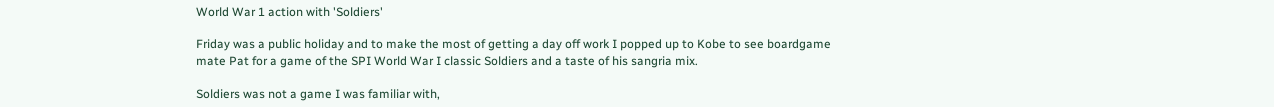World War 1 action with 'Soldiers'

Friday was a public holiday and to make the most of getting a day off work I popped up to Kobe to see boardgame mate Pat for a game of the SPI World War I classic Soldiers and a taste of his sangria mix.

Soldiers was not a game I was familiar with,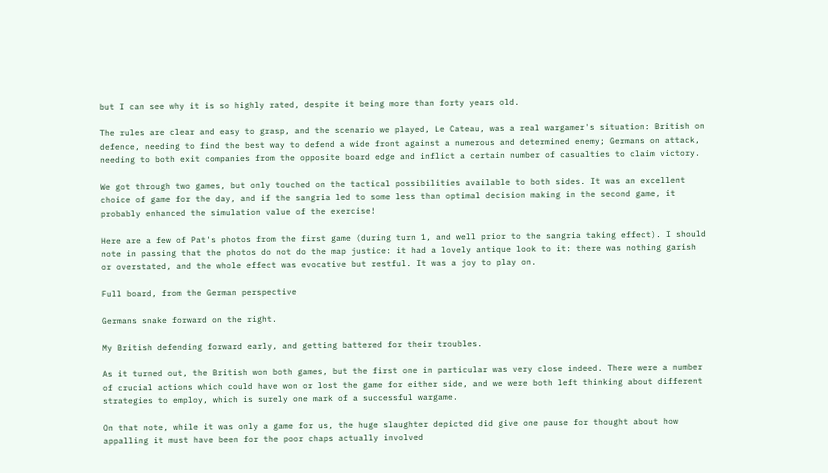but I can see why it is so highly rated, despite it being more than forty years old.

The rules are clear and easy to grasp, and the scenario we played, Le Cateau, was a real wargamer's situation: British on defence, needing to find the best way to defend a wide front against a numerous and determined enemy; Germans on attack, needing to both exit companies from the opposite board edge and inflict a certain number of casualties to claim victory.

We got through two games, but only touched on the tactical possibilities available to both sides. It was an excellent choice of game for the day, and if the sangria led to some less than optimal decision making in the second game, it probably enhanced the simulation value of the exercise!

Here are a few of Pat's photos from the first game (during turn 1, and well prior to the sangria taking effect). I should note in passing that the photos do not do the map justice: it had a lovely antique look to it: there was nothing garish or overstated, and the whole effect was evocative but restful. It was a joy to play on.

Full board, from the German perspective

Germans snake forward on the right.

My British defending forward early, and getting battered for their troubles.

As it turned out, the British won both games, but the first one in particular was very close indeed. There were a number of crucial actions which could have won or lost the game for either side, and we were both left thinking about different strategies to employ, which is surely one mark of a successful wargame.

On that note, while it was only a game for us, the huge slaughter depicted did give one pause for thought about how appalling it must have been for the poor chaps actually involved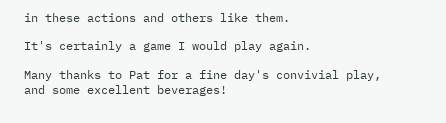in these actions and others like them.

It's certainly a game I would play again.

Many thanks to Pat for a fine day's convivial play, and some excellent beverages!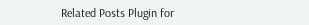Related Posts Plugin for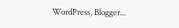WordPress, Blogger...